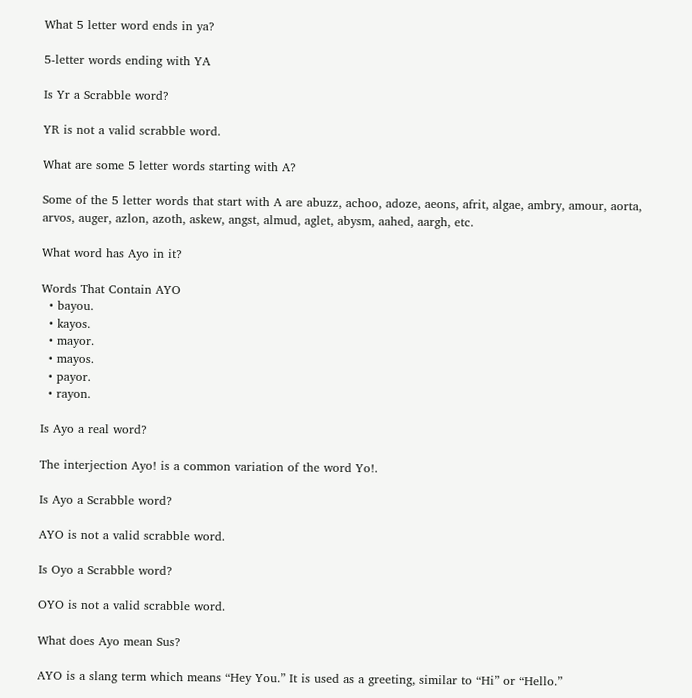What 5 letter word ends in ya?

5-letter words ending with YA

Is Yr a Scrabble word?

YR is not a valid scrabble word.

What are some 5 letter words starting with A?

Some of the 5 letter words that start with A are abuzz, achoo, adoze, aeons, afrit, algae, ambry, amour, aorta, arvos, auger, azlon, azoth, askew, angst, almud, aglet, abysm, aahed, aargh, etc.

What word has Ayo in it?

Words That Contain AYO
  • bayou.
  • kayos.
  • mayor.
  • mayos.
  • payor.
  • rayon.

Is Ayo a real word?

The interjection Ayo! is a common variation of the word Yo!.

Is Ayo a Scrabble word?

AYO is not a valid scrabble word.

Is Oyo a Scrabble word?

OYO is not a valid scrabble word.

What does Ayo mean Sus?

AYO is a slang term which means “Hey You.” It is used as a greeting, similar to “Hi” or “Hello.”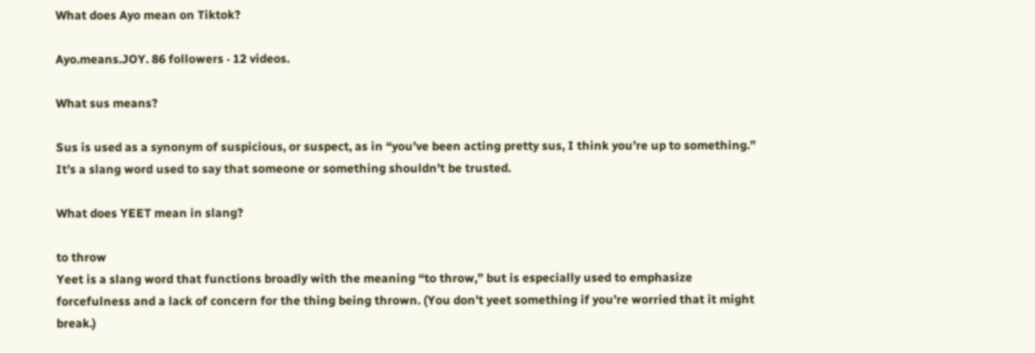What does Ayo mean on Tiktok?

Ayo.means.JOY. 86 followers · 12 videos.

What sus means?

Sus is used as a synonym of suspicious, or suspect, as in “you’ve been acting pretty sus, I think you’re up to something.” It’s a slang word used to say that someone or something shouldn’t be trusted.

What does YEET mean in slang?

to throw
Yeet is a slang word that functions broadly with the meaning “to throw,” but is especially used to emphasize forcefulness and a lack of concern for the thing being thrown. (You don’t yeet something if you’re worried that it might break.)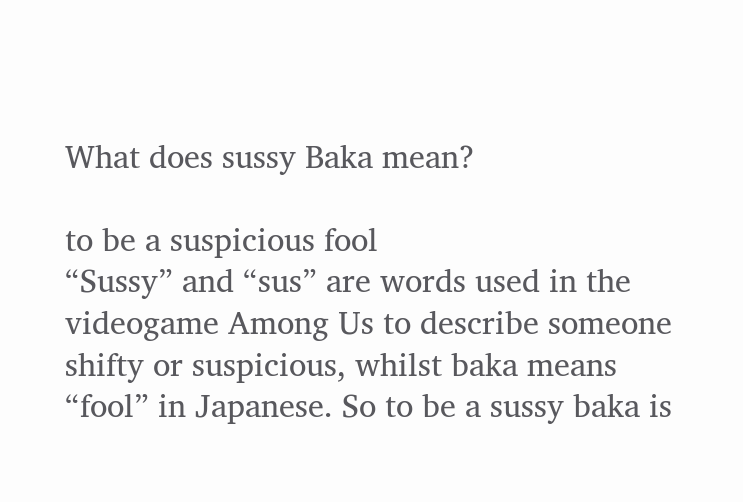What does sussy Baka mean?

to be a suspicious fool
“Sussy” and “sus” are words used in the videogame Among Us to describe someone shifty or suspicious, whilst baka means “fool” in Japanese. So to be a sussy baka is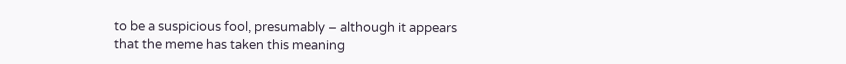to be a suspicious fool, presumably – although it appears that the meme has taken this meaning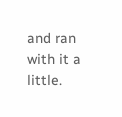and ran with it a little.